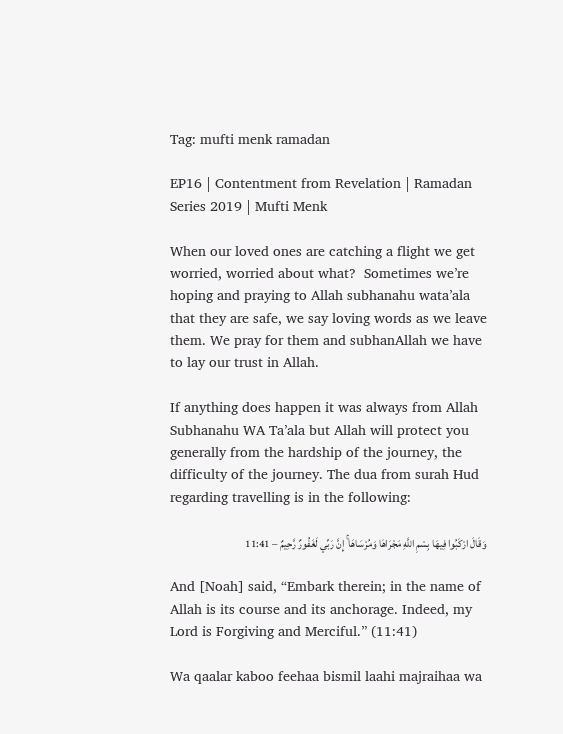Tag: mufti menk ramadan

EP16 | Contentment from Revelation | Ramadan Series 2019 | Mufti Menk

When our loved ones are catching a flight we get worried, worried about what?  Sometimes we’re hoping and praying to Allah subhanahu wata’ala that they are safe, we say loving words as we leave them. We pray for them and subhanAllah we have to lay our trust in Allah.

If anything does happen it was always from Allah Subhanahu WA Ta’ala but Allah will protect you generally from the hardship of the journey, the difficulty of the journey. The dua from surah Hud regarding travelling is in the following:

وَقَالَ ارْكَبُوا فِيهَا بِسْمِ اللَّهِ مَجْرَاهَا وَمُرْسَاهَا ۚ إِنَّ رَبِّي لَغَفُورٌ رَّحِيمٌ – 11:41

And [Noah] said, “Embark therein; in the name of Allah is its course and its anchorage. Indeed, my Lord is Forgiving and Merciful.” (11:41)

Wa qaalar kaboo feehaa bismil laahi majraihaa wa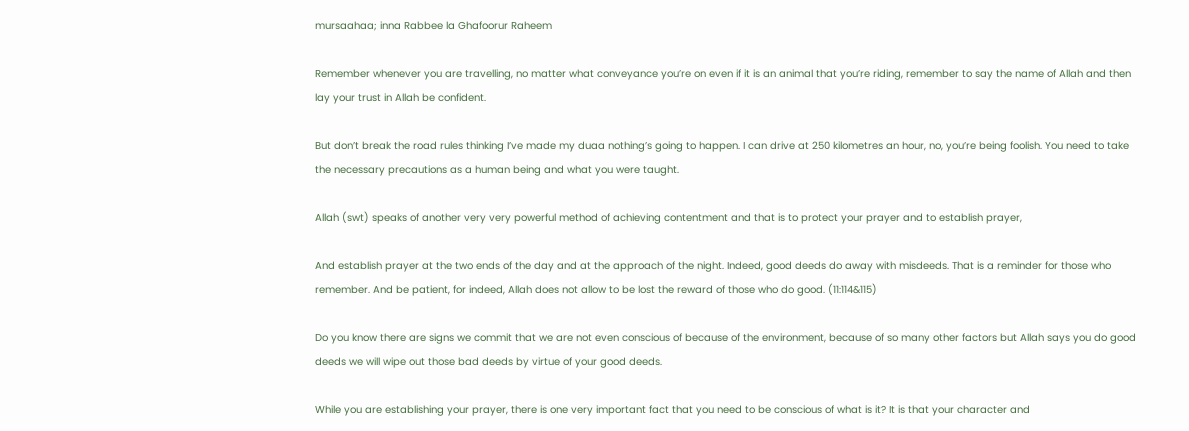mursaahaa; inna Rabbee la Ghafoorur Raheem

Remember whenever you are travelling, no matter what conveyance you’re on even if it is an animal that you’re riding, remember to say the name of Allah and then lay your trust in Allah be confident.

But don’t break the road rules thinking I’ve made my duaa nothing’s going to happen. I can drive at 250 kilometres an hour, no, you’re being foolish. You need to take the necessary precautions as a human being and what you were taught.

Allah (swt) speaks of another very very powerful method of achieving contentment and that is to protect your prayer and to establish prayer,

And establish prayer at the two ends of the day and at the approach of the night. Indeed, good deeds do away with misdeeds. That is a reminder for those who remember. And be patient, for indeed, Allah does not allow to be lost the reward of those who do good. (11:114&115)

Do you know there are signs we commit that we are not even conscious of because of the environment, because of so many other factors but Allah says you do good deeds we will wipe out those bad deeds by virtue of your good deeds.

While you are establishing your prayer, there is one very important fact that you need to be conscious of what is it? It is that your character and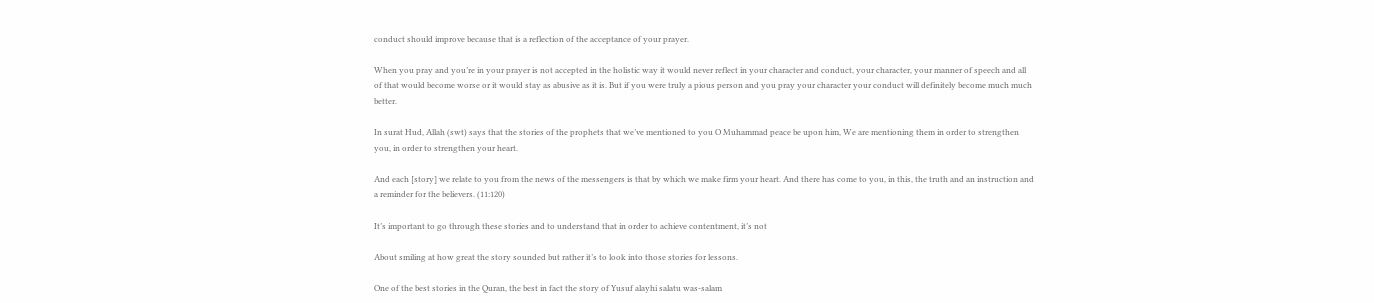conduct should improve because that is a reflection of the acceptance of your prayer.

When you pray and you’re in your prayer is not accepted in the holistic way it would never reflect in your character and conduct, your character, your manner of speech and all of that would become worse or it would stay as abusive as it is. But if you were truly a pious person and you pray your character your conduct will definitely become much much better.

In surat Hud, Allah (swt) says that the stories of the prophets that we’ve mentioned to you O Muhammad peace be upon him, We are mentioning them in order to strengthen you, in order to strengthen your heart.

And each [story] we relate to you from the news of the messengers is that by which we make firm your heart. And there has come to you, in this, the truth and an instruction and a reminder for the believers. (11:120)

It’s important to go through these stories and to understand that in order to achieve contentment, it’s not

About smiling at how great the story sounded but rather it’s to look into those stories for lessons.

One of the best stories in the Quran, the best in fact the story of Yusuf alayhi salatu was-salam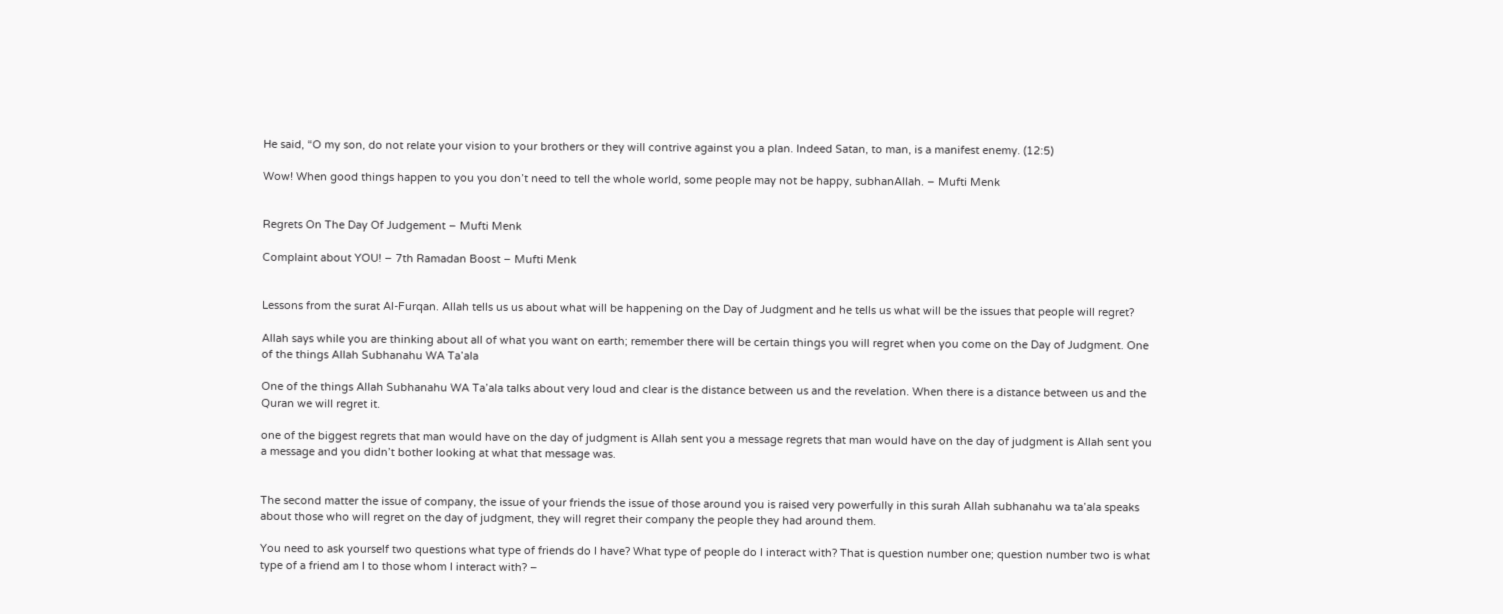He said, “O my son, do not relate your vision to your brothers or they will contrive against you a plan. Indeed Satan, to man, is a manifest enemy. (12:5)

Wow! When good things happen to you you don’t need to tell the whole world, some people may not be happy, subhanAllah. – Mufti Menk


Regrets On The Day Of Judgement – Mufti Menk

Complaint about YOU! – 7th Ramadan Boost – Mufti Menk


Lessons from the surat Al-Furqan. Allah tells us us about what will be happening on the Day of Judgment and he tells us what will be the issues that people will regret?

Allah says while you are thinking about all of what you want on earth; remember there will be certain things you will regret when you come on the Day of Judgment. One of the things Allah Subhanahu WA Ta’ala

One of the things Allah Subhanahu WA Ta’ala talks about very loud and clear is the distance between us and the revelation. When there is a distance between us and the Quran we will regret it.

one of the biggest regrets that man would have on the day of judgment is Allah sent you a message regrets that man would have on the day of judgment is Allah sent you a message and you didn’t bother looking at what that message was.


The second matter the issue of company, the issue of your friends the issue of those around you is raised very powerfully in this surah Allah subhanahu wa ta’ala speaks about those who will regret on the day of judgment, they will regret their company the people they had around them.

You need to ask yourself two questions what type of friends do I have? What type of people do I interact with? That is question number one; question number two is what type of a friend am I to those whom I interact with? –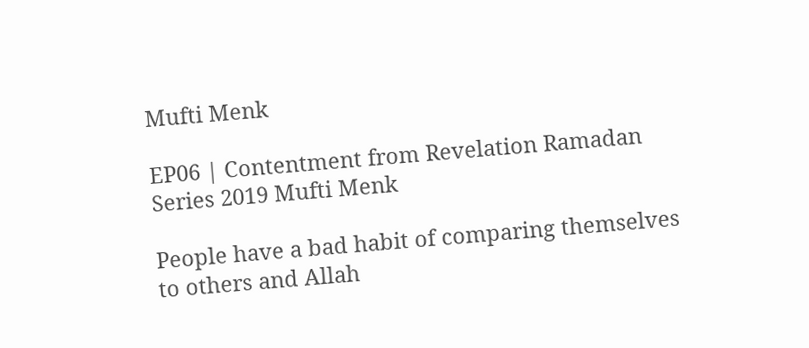Mufti Menk

EP06 | Contentment from Revelation Ramadan Series 2019 Mufti Menk

People have a bad habit of comparing themselves to others and Allah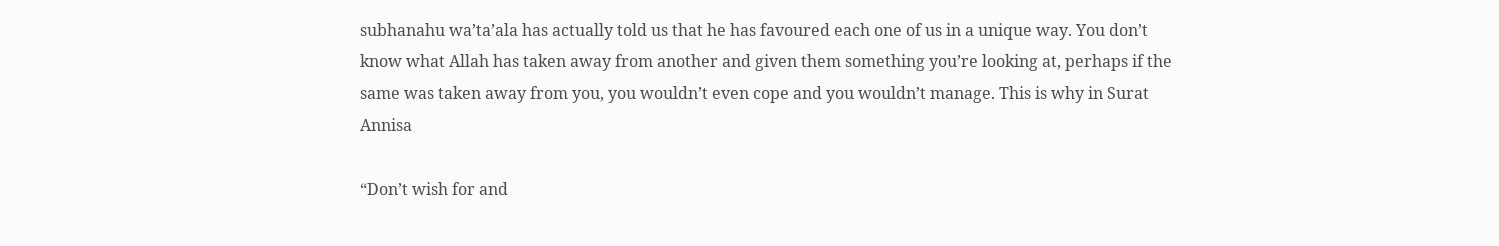subhanahu wa’ta’ala has actually told us that he has favoured each one of us in a unique way. You don’t know what Allah has taken away from another and given them something you’re looking at, perhaps if the same was taken away from you, you wouldn’t even cope and you wouldn’t manage. This is why in Surat Annisa

“Don’t wish for and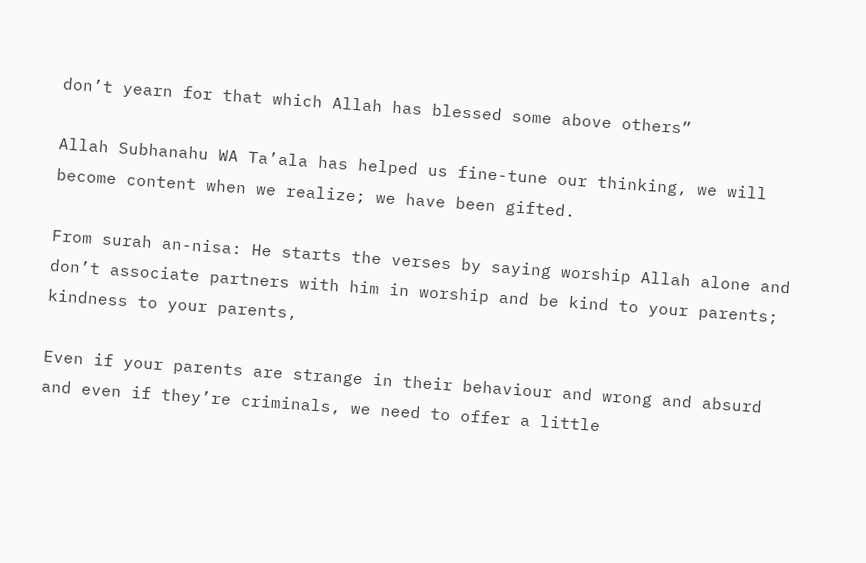don’t yearn for that which Allah has blessed some above others”

Allah Subhanahu WA Ta’ala has helped us fine-tune our thinking, we will become content when we realize; we have been gifted.

From surah an-nisa: He starts the verses by saying worship Allah alone and don’t associate partners with him in worship and be kind to your parents; kindness to your parents,

Even if your parents are strange in their behaviour and wrong and absurd and even if they’re criminals, we need to offer a little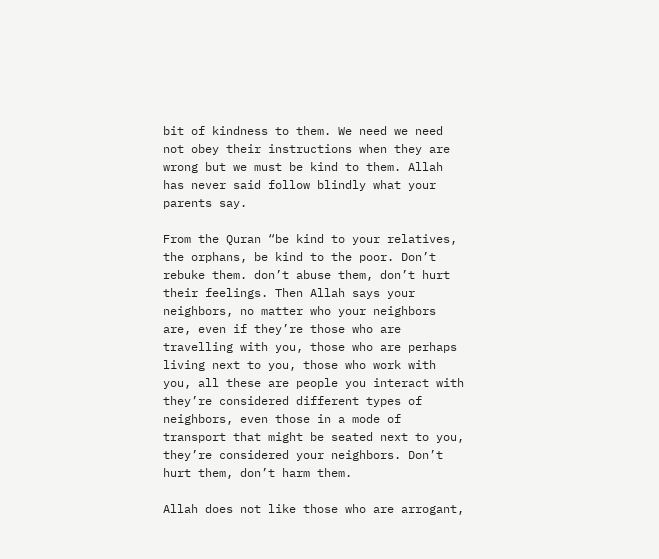bit of kindness to them. We need we need not obey their instructions when they are wrong but we must be kind to them. Allah has never said follow blindly what your parents say.

From the Quran “be kind to your relatives, the orphans, be kind to the poor. Don’t rebuke them. don’t abuse them, don’t hurt their feelings. Then Allah says your neighbors, no matter who your neighbors are, even if they’re those who are travelling with you, those who are perhaps living next to you, those who work with you, all these are people you interact with they’re considered different types of neighbors, even those in a mode of transport that might be seated next to you, they’re considered your neighbors. Don’t hurt them, don’t harm them.

Allah does not like those who are arrogant,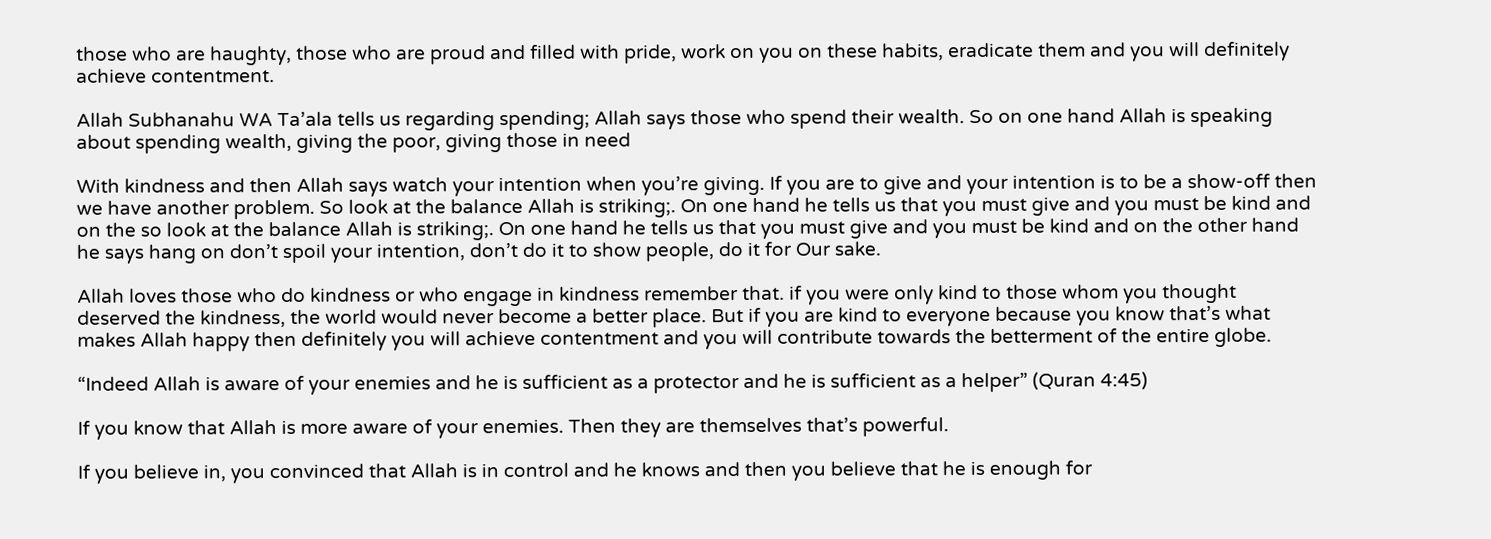those who are haughty, those who are proud and filled with pride, work on you on these habits, eradicate them and you will definitely achieve contentment.

Allah Subhanahu WA Ta’ala tells us regarding spending; Allah says those who spend their wealth. So on one hand Allah is speaking about spending wealth, giving the poor, giving those in need

With kindness and then Allah says watch your intention when you’re giving. If you are to give and your intention is to be a show-off then we have another problem. So look at the balance Allah is striking;. On one hand he tells us that you must give and you must be kind and on the so look at the balance Allah is striking;. On one hand he tells us that you must give and you must be kind and on the other hand he says hang on don’t spoil your intention, don’t do it to show people, do it for Our sake.

Allah loves those who do kindness or who engage in kindness remember that. if you were only kind to those whom you thought deserved the kindness, the world would never become a better place. But if you are kind to everyone because you know that’s what makes Allah happy then definitely you will achieve contentment and you will contribute towards the betterment of the entire globe.

“Indeed Allah is aware of your enemies and he is sufficient as a protector and he is sufficient as a helper” (Quran 4:45)

If you know that Allah is more aware of your enemies. Then they are themselves that’s powerful.

If you believe in, you convinced that Allah is in control and he knows and then you believe that he is enough for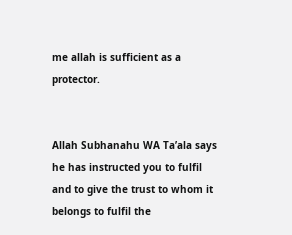me allah is sufficient as a protector.


Allah Subhanahu WA Ta’ala says he has instructed you to fulfil and to give the trust to whom it belongs to fulfil the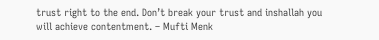trust right to the end. Don’t break your trust and inshallah you will achieve contentment. – Mufti Menk